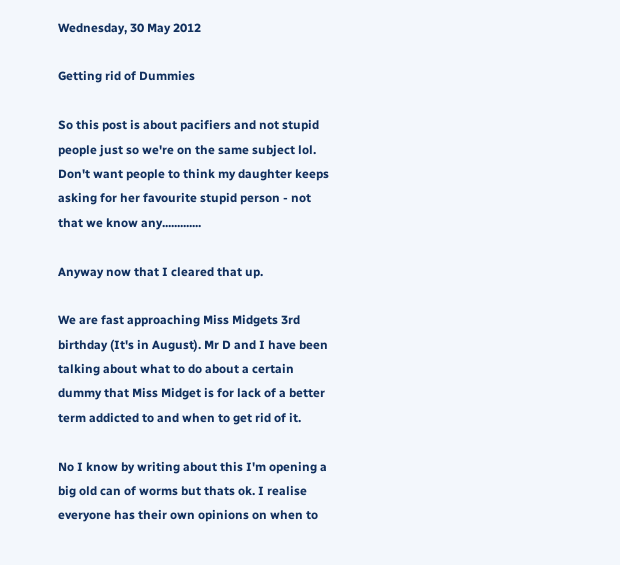Wednesday, 30 May 2012

Getting rid of Dummies

So this post is about pacifiers and not stupid people just so we're on the same subject lol.
Don't want people to think my daughter keeps asking for her favourite stupid person - not that we know any.............

Anyway now that I cleared that up.

We are fast approaching Miss Midgets 3rd birthday (It's in August). Mr D and I have been talking about what to do about a certain dummy that Miss Midget is for lack of a better term addicted to and when to get rid of it.

No I know by writing about this I'm opening a big old can of worms but thats ok. I realise everyone has their own opinions on when to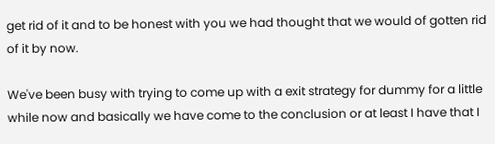get rid of it and to be honest with you we had thought that we would of gotten rid of it by now.

We've been busy with trying to come up with a exit strategy for dummy for a little while now and basically we have come to the conclusion or at least I have that I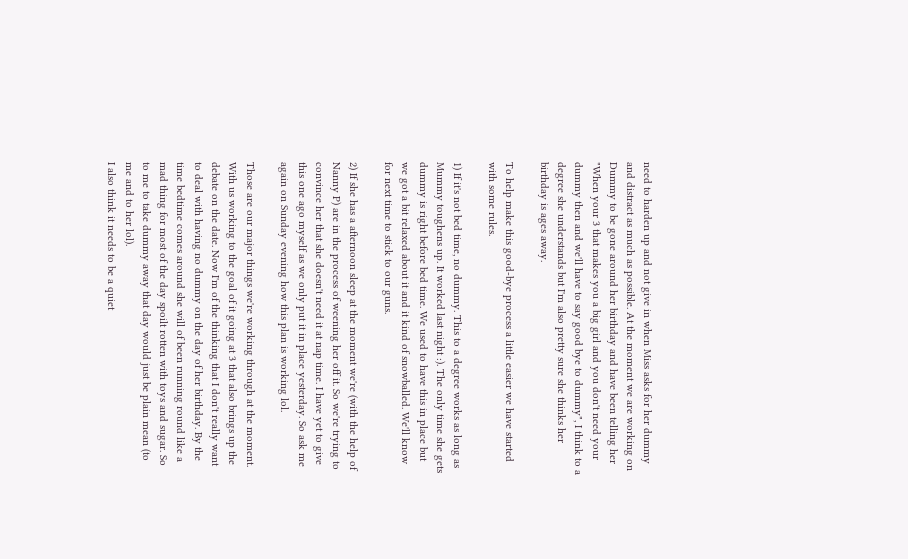need to harden up and not give in when Miss asks for her dummy and distract as much as possible. At the moment we are working on Dummy to be gone around her birthday and have been telling her "When your 3 that makes you a big girl and you don't need your dummy then and we'll have to say good bye to dummy", I think to a degree she understands but I'm also pretty sure she thinks her birthday is ages away.

To help make this good-bye process a little easier we have started with some rules.

1) If it's not bed time, no dummy. This to a degree works as long as Mummy toughens up. It worked last night :). The only time she gets dummy is right before bed time. We used to have this in place but we got a bit relaxed about it and it kind of snowballed. We'll know for next time to stick to our guns.

2) If she has a afternoon sleep at the moment we're (with the help of Nanny P) are in the process of weening her off it. So we're trying to convince her that she doesn't need it at nap time. I have yet to give this one ago myself as we only put it in place yesterday. So ask me again on Sunday evening how this plan is working lol.

Those are our major things we're working through at the moment.
With us working to the goal of it going at 3 that also brings up the debate on the date. Now I'm of the thinking that I don't really want to deal with having no dummy on the day of her birthday. By the time bedtime comes around she will of been running round like a mad thing for most of the day spoilt rotten with toys and sugar. So to me to take dummy away that day would just be plain mean (to me and to her lol).
I also think it needs to be a quiet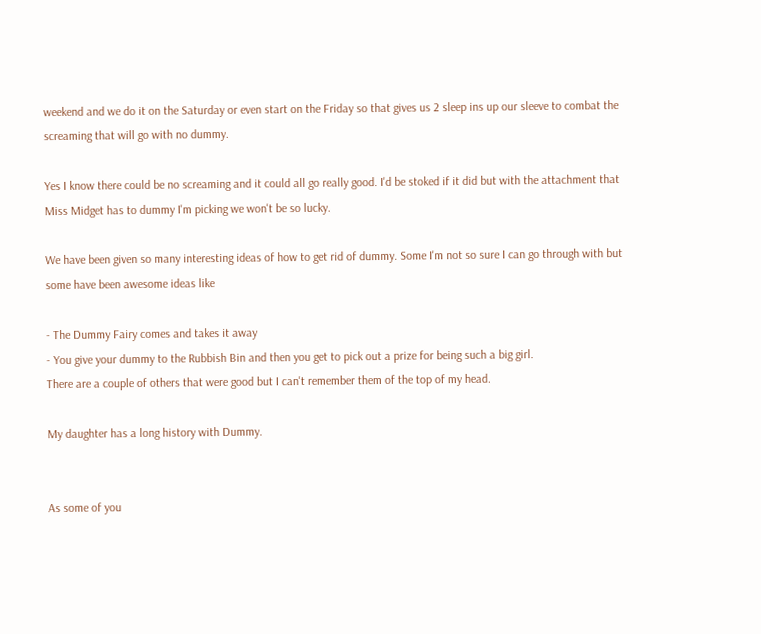weekend and we do it on the Saturday or even start on the Friday so that gives us 2 sleep ins up our sleeve to combat the screaming that will go with no dummy.

Yes I know there could be no screaming and it could all go really good. I'd be stoked if it did but with the attachment that Miss Midget has to dummy I'm picking we won't be so lucky.

We have been given so many interesting ideas of how to get rid of dummy. Some I'm not so sure I can go through with but some have been awesome ideas like

- The Dummy Fairy comes and takes it away
- You give your dummy to the Rubbish Bin and then you get to pick out a prize for being such a big girl.
There are a couple of others that were good but I can't remember them of the top of my head.

My daughter has a long history with Dummy.


As some of you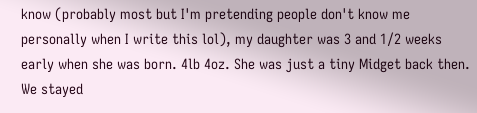know (probably most but I'm pretending people don't know me personally when I write this lol), my daughter was 3 and 1/2 weeks early when she was born. 4lb 4oz. She was just a tiny Midget back then. We stayed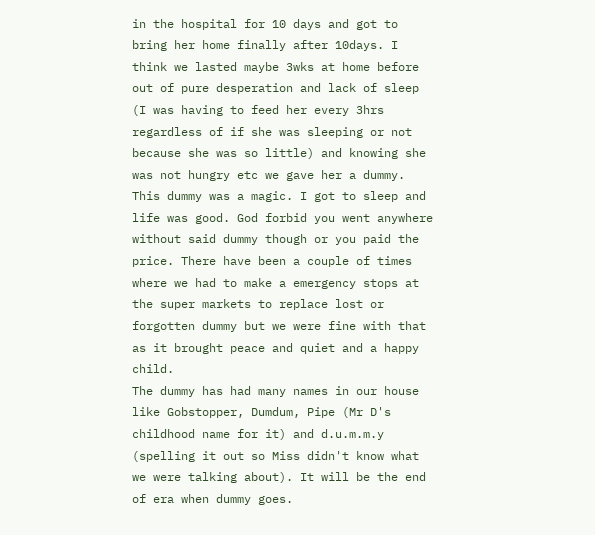in the hospital for 10 days and got to bring her home finally after 10days. I think we lasted maybe 3wks at home before out of pure desperation and lack of sleep (I was having to feed her every 3hrs regardless of if she was sleeping or not because she was so little) and knowing she was not hungry etc we gave her a dummy. This dummy was a magic. I got to sleep and life was good. God forbid you went anywhere without said dummy though or you paid the price. There have been a couple of times where we had to make a emergency stops at the super markets to replace lost or forgotten dummy but we were fine with that as it brought peace and quiet and a happy child.
The dummy has had many names in our house like Gobstopper, Dumdum, Pipe (Mr D's childhood name for it) and d.u.m.m.y (spelling it out so Miss didn't know what we were talking about). It will be the end of era when dummy goes.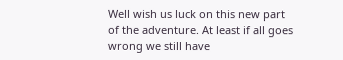Well wish us luck on this new part of the adventure. At least if all goes wrong we still have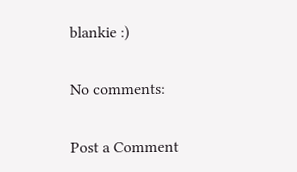blankie :)

No comments:

Post a Comment